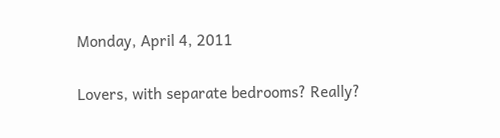Monday, April 4, 2011

Lovers, with separate bedrooms? Really?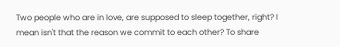Two people who are in love, are supposed to sleep together, right? I mean isn't that the reason we commit to each other? To share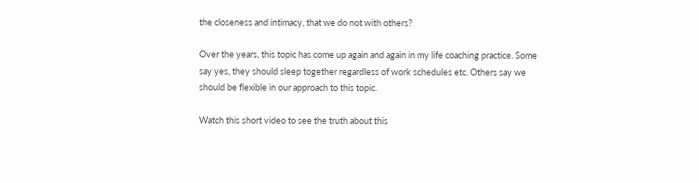the closeness and intimacy, that we do not with others?

Over the years, this topic has come up again and again in my life coaching practice. Some say yes, they should sleep together regardless of work schedules etc. Others say we should be flexible in our approach to this topic.

Watch this short video to see the truth about this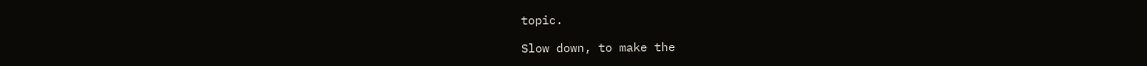topic.

Slow down, to make the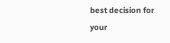best decision for your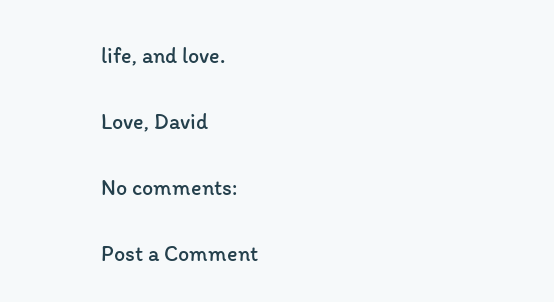life, and love.

Love, David

No comments:

Post a Comment